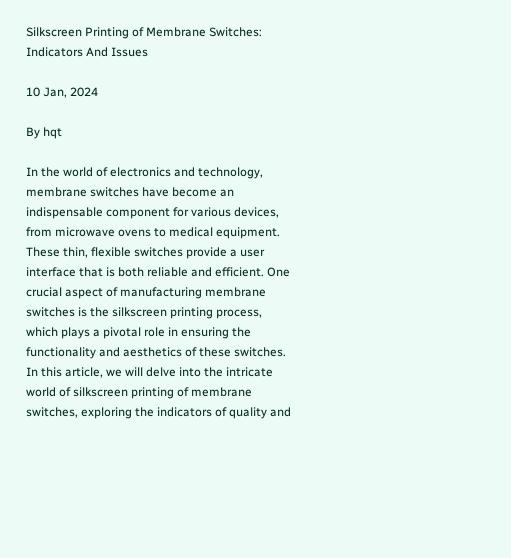Silkscreen Printing of Membrane Switches: Indicators And Issues

10 Jan, 2024

By hqt

In the world of electronics and technology, membrane switches have become an indispensable component for various devices, from microwave ovens to medical equipment. These thin, flexible switches provide a user interface that is both reliable and efficient. One crucial aspect of manufacturing membrane switches is the silkscreen printing process, which plays a pivotal role in ensuring the functionality and aesthetics of these switches. In this article, we will delve into the intricate world of silkscreen printing of membrane switches, exploring the indicators of quality and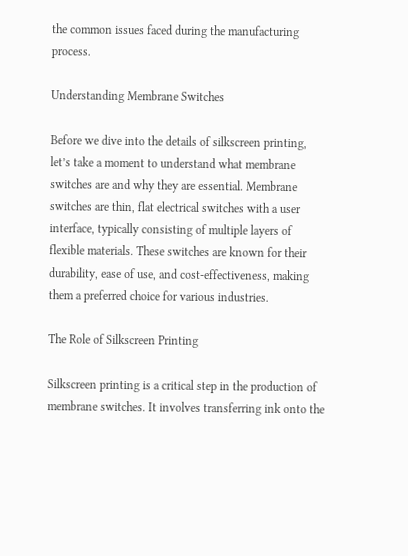the common issues faced during the manufacturing process.

Understanding Membrane Switches

Before we dive into the details of silkscreen printing, let’s take a moment to understand what membrane switches are and why they are essential. Membrane switches are thin, flat electrical switches with a user interface, typically consisting of multiple layers of flexible materials. These switches are known for their durability, ease of use, and cost-effectiveness, making them a preferred choice for various industries.

The Role of Silkscreen Printing

Silkscreen printing is a critical step in the production of membrane switches. It involves transferring ink onto the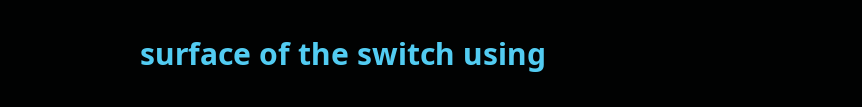surface of the switch using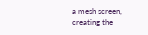a mesh screen, creating the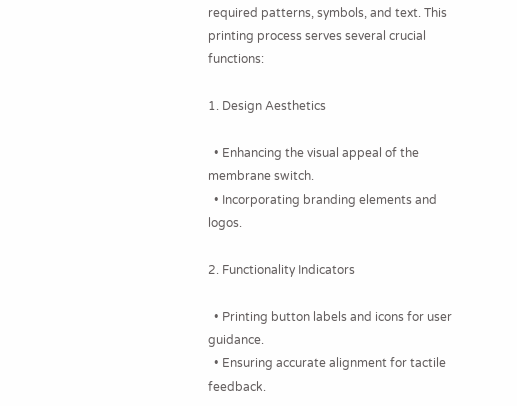required patterns, symbols, and text. This printing process serves several crucial functions:

1. Design Aesthetics

  • Enhancing the visual appeal of the membrane switch.
  • Incorporating branding elements and logos.

2. Functionality Indicators

  • Printing button labels and icons for user guidance.
  • Ensuring accurate alignment for tactile feedback.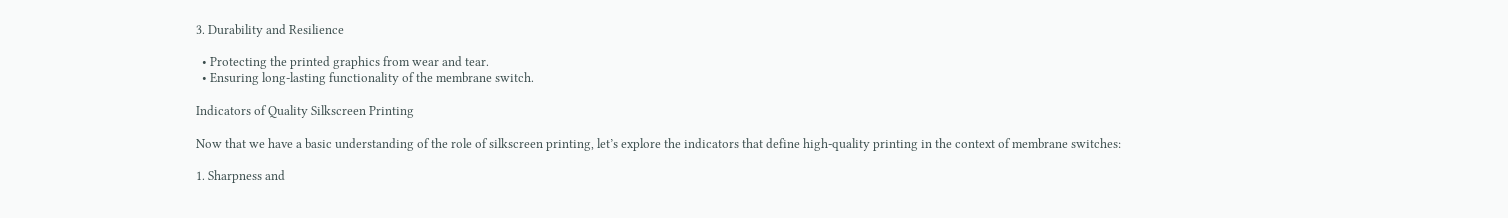3. Durability and Resilience

  • Protecting the printed graphics from wear and tear.
  • Ensuring long-lasting functionality of the membrane switch.

Indicators of Quality Silkscreen Printing

Now that we have a basic understanding of the role of silkscreen printing, let’s explore the indicators that define high-quality printing in the context of membrane switches:

1. Sharpness and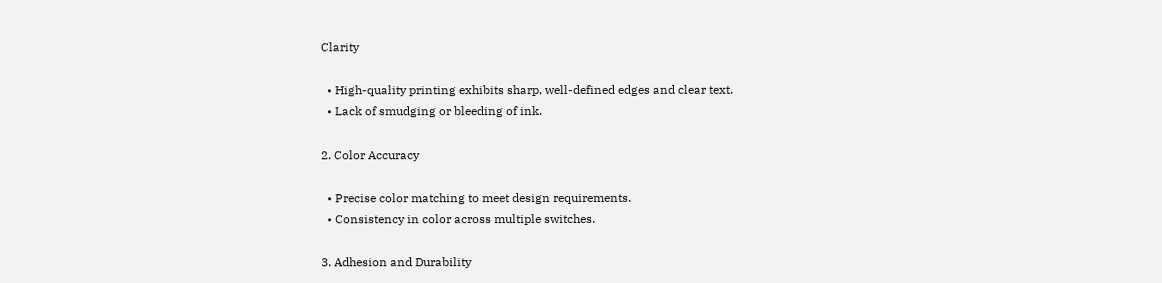Clarity

  • High-quality printing exhibits sharp, well-defined edges and clear text.
  • Lack of smudging or bleeding of ink.

2. Color Accuracy

  • Precise color matching to meet design requirements.
  • Consistency in color across multiple switches.

3. Adhesion and Durability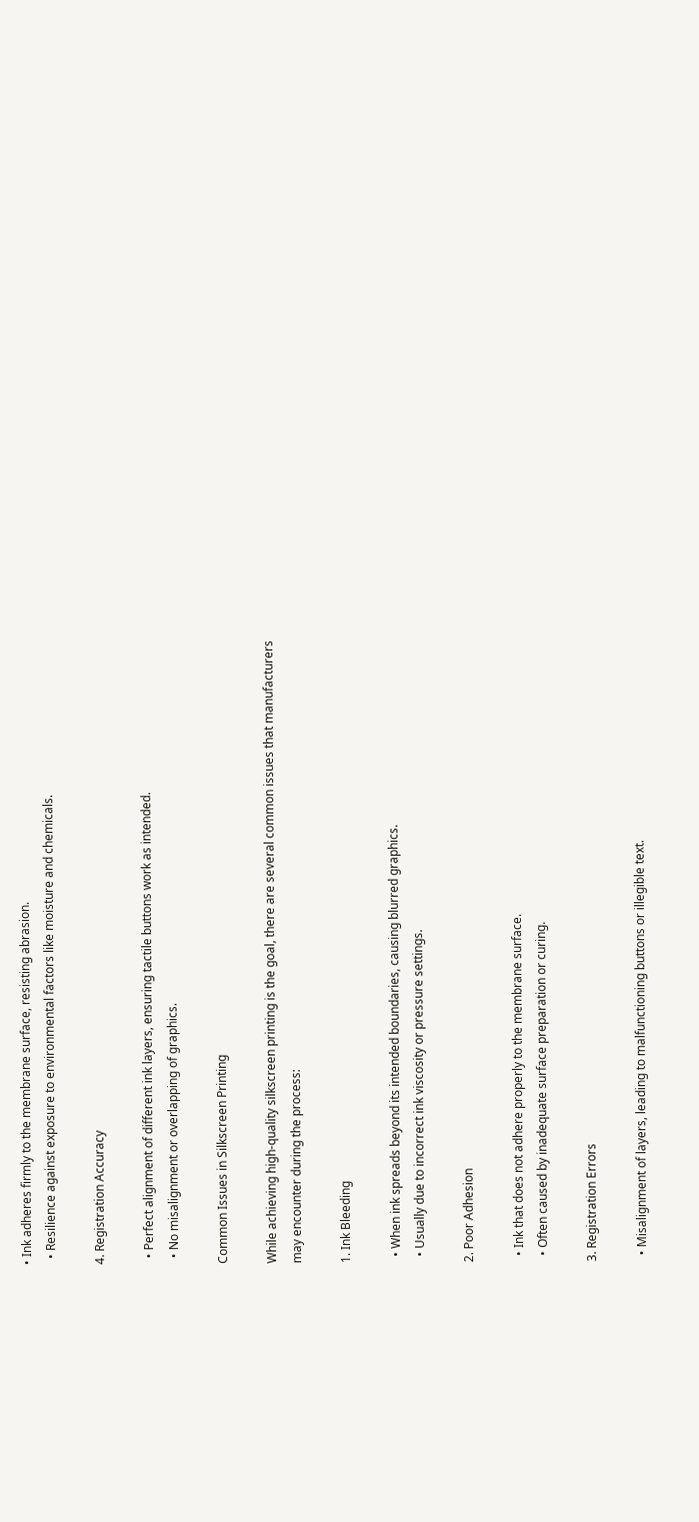• Ink adheres firmly to the membrane surface, resisting abrasion.
  • Resilience against exposure to environmental factors like moisture and chemicals.

4. Registration Accuracy

  • Perfect alignment of different ink layers, ensuring tactile buttons work as intended.
  • No misalignment or overlapping of graphics.

Common Issues in Silkscreen Printing

While achieving high-quality silkscreen printing is the goal, there are several common issues that manufacturers may encounter during the process:

1. Ink Bleeding

  • When ink spreads beyond its intended boundaries, causing blurred graphics.
  • Usually due to incorrect ink viscosity or pressure settings.

2. Poor Adhesion

  • Ink that does not adhere properly to the membrane surface.
  • Often caused by inadequate surface preparation or curing.

3. Registration Errors

  • Misalignment of layers, leading to malfunctioning buttons or illegible text.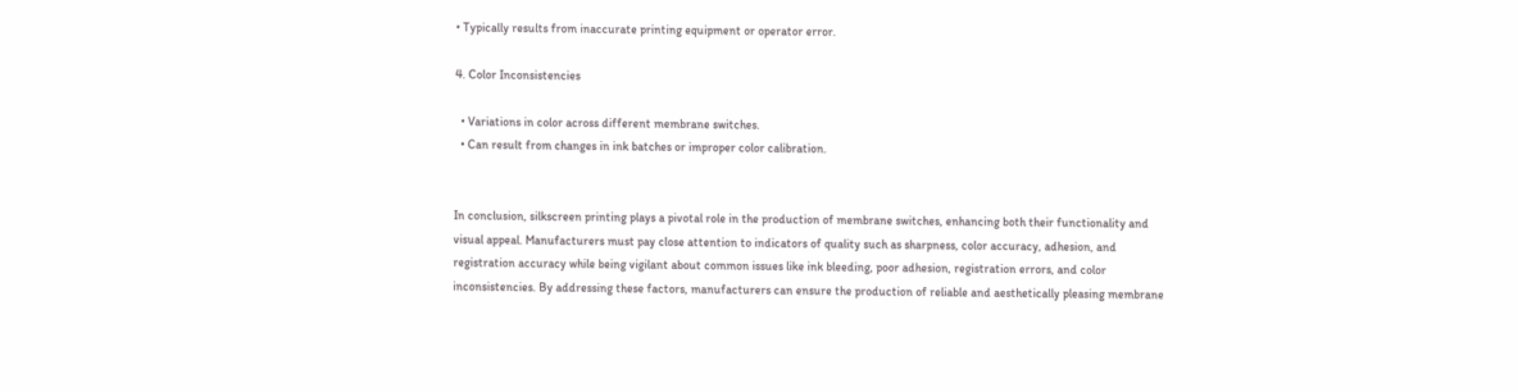• Typically results from inaccurate printing equipment or operator error.

4. Color Inconsistencies

  • Variations in color across different membrane switches.
  • Can result from changes in ink batches or improper color calibration.


In conclusion, silkscreen printing plays a pivotal role in the production of membrane switches, enhancing both their functionality and visual appeal. Manufacturers must pay close attention to indicators of quality such as sharpness, color accuracy, adhesion, and registration accuracy while being vigilant about common issues like ink bleeding, poor adhesion, registration errors, and color inconsistencies. By addressing these factors, manufacturers can ensure the production of reliable and aesthetically pleasing membrane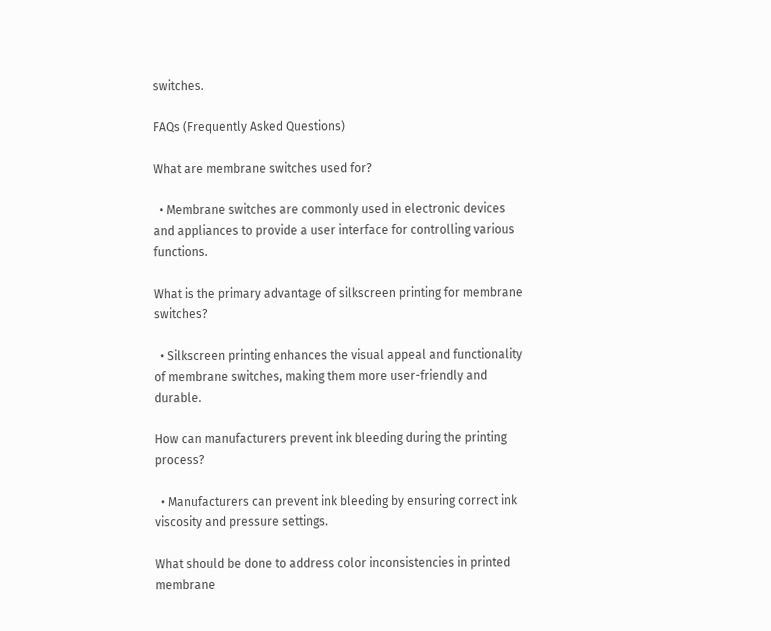switches.

FAQs (Frequently Asked Questions)

What are membrane switches used for?

  • Membrane switches are commonly used in electronic devices and appliances to provide a user interface for controlling various functions.

What is the primary advantage of silkscreen printing for membrane switches?

  • Silkscreen printing enhances the visual appeal and functionality of membrane switches, making them more user-friendly and durable.

How can manufacturers prevent ink bleeding during the printing process?

  • Manufacturers can prevent ink bleeding by ensuring correct ink viscosity and pressure settings.

What should be done to address color inconsistencies in printed membrane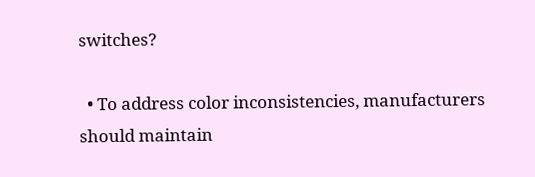switches?

  • To address color inconsistencies, manufacturers should maintain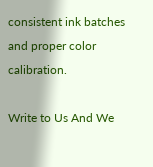consistent ink batches and proper color calibration.

Write to Us And We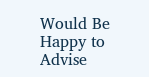Would Be Happy to Advise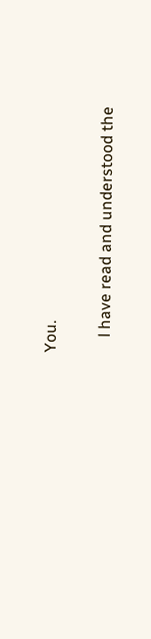You.

    l have read and understood the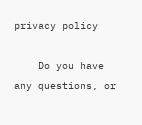privacy policy

    Do you have any questions, or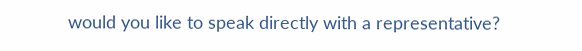would you like to speak directly with a representative?